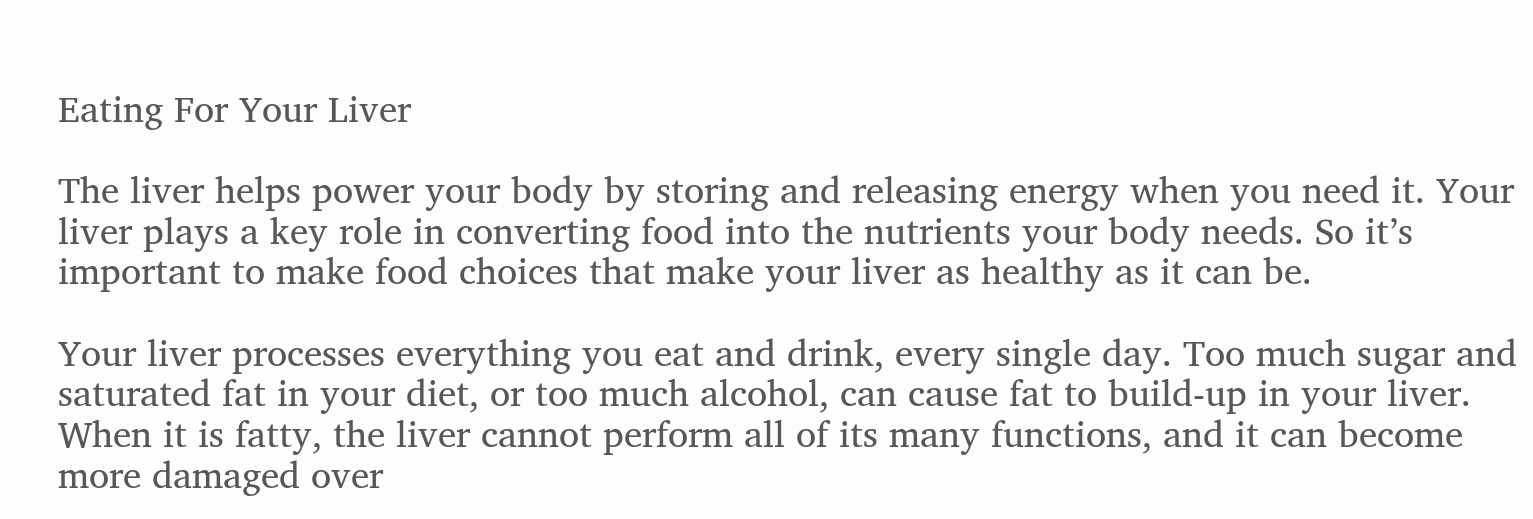Eating For Your Liver

The liver helps power your body by storing and releasing energy when you need it. Your liver plays a key role in converting food into the nutrients your body needs. So it’s important to make food choices that make your liver as healthy as it can be.

Your liver processes everything you eat and drink, every single day. Too much sugar and saturated fat in your diet, or too much alcohol, can cause fat to build-up in your liver. When it is fatty, the liver cannot perform all of its many functions, and it can become more damaged over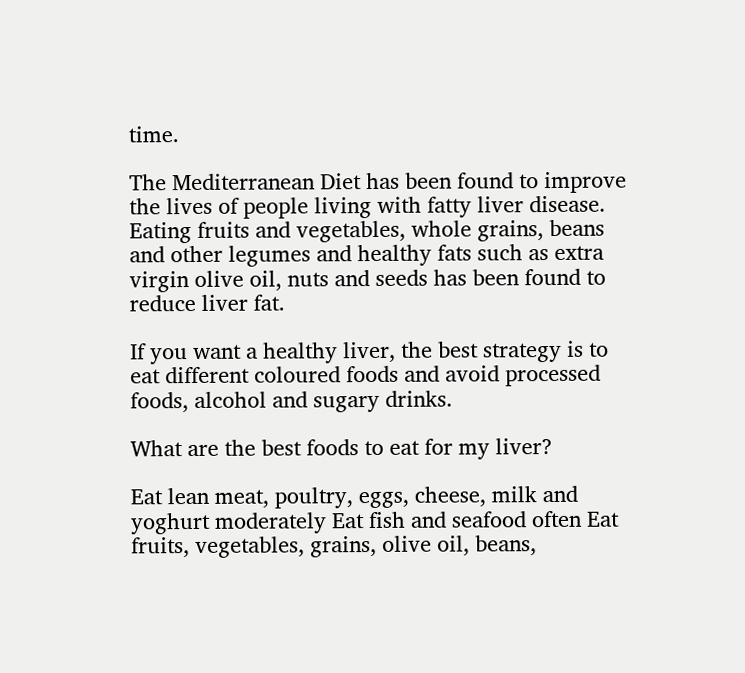time.

The Mediterranean Diet has been found to improve the lives of people living with fatty liver disease. Eating fruits and vegetables, whole grains, beans and other legumes and healthy fats such as extra virgin olive oil, nuts and seeds has been found to reduce liver fat.

If you want a healthy liver, the best strategy is to eat different coloured foods and avoid processed foods, alcohol and sugary drinks.

What are the best foods to eat for my liver?

Eat lean meat, poultry, eggs, cheese, milk and yoghurt moderately Eat fish and seafood often Eat fruits, vegetables, grains, olive oil, beans,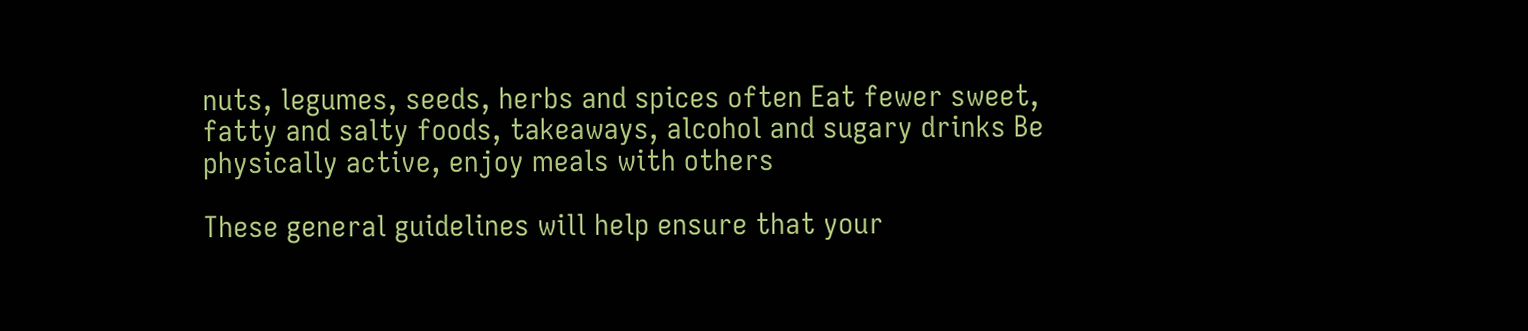nuts, legumes, seeds, herbs and spices often Eat fewer sweet, fatty and salty foods, takeaways, alcohol and sugary drinks Be physically active, enjoy meals with others

These general guidelines will help ensure that your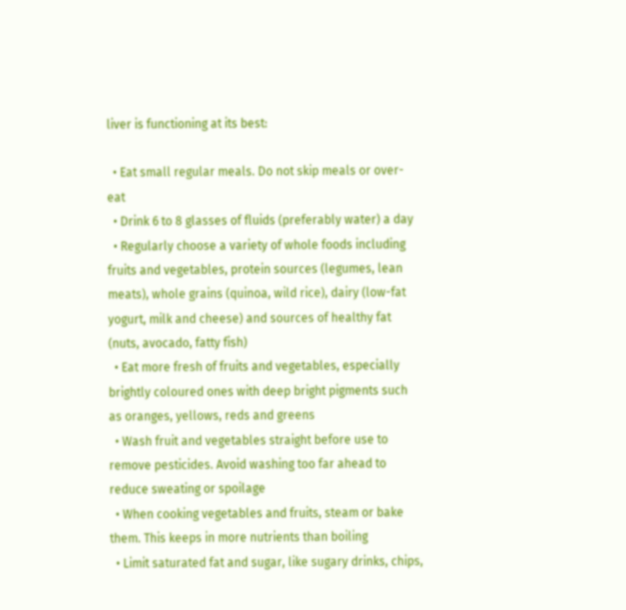liver is functioning at its best:

  • Eat small regular meals. Do not skip meals or over-eat
  • Drink 6 to 8 glasses of fluids (preferably water) a day
  • Regularly choose a variety of whole foods including fruits and vegetables, protein sources (legumes, lean meats), whole grains (quinoa, wild rice), dairy (low-fat yogurt, milk and cheese) and sources of healthy fat (nuts, avocado, fatty fish)
  • Eat more fresh of fruits and vegetables, especially brightly coloured ones with deep bright pigments such as oranges, yellows, reds and greens
  • Wash fruit and vegetables straight before use to remove pesticides. Avoid washing too far ahead to reduce sweating or spoilage
  • When cooking vegetables and fruits, steam or bake them. This keeps in more nutrients than boiling
  • Limit saturated fat and sugar, like sugary drinks, chips,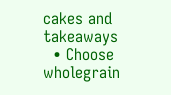cakes and takeaways
  • Choose wholegrain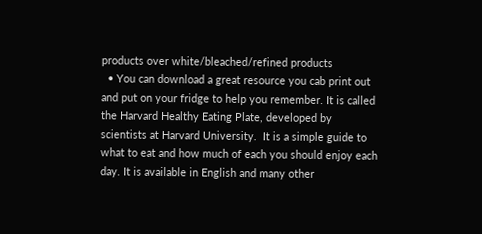products over white/bleached/refined products
  • You can download a great resource you cab print out and put on your fridge to help you remember. It is called the Harvard Healthy Eating Plate, developed by scientists at Harvard University.  It is a simple guide to what to eat and how much of each you should enjoy each day. It is available in English and many other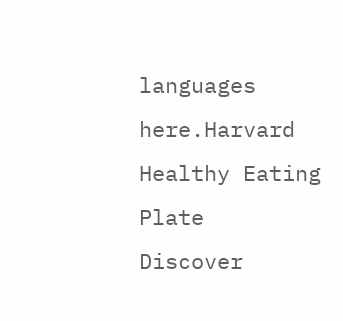languages here.Harvard Healthy Eating Plate
Discover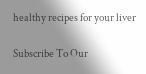healthy recipes for your liver

Subscribe To Our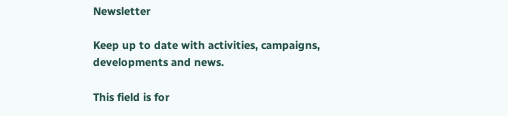Newsletter

Keep up to date with activities, campaigns, developments and news.

This field is for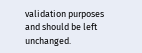validation purposes and should be left unchanged.